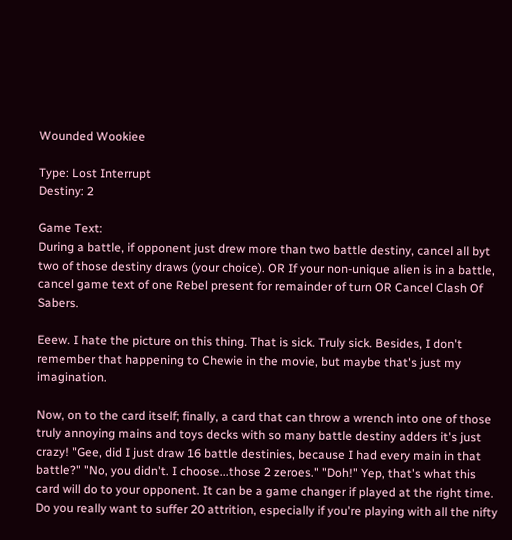Wounded Wookiee

Type: Lost Interrupt
Destiny: 2

Game Text:
During a battle, if opponent just drew more than two battle destiny, cancel all byt two of those destiny draws (your choice). OR If your non-unique alien is in a battle, cancel game text of one Rebel present for remainder of turn OR Cancel Clash Of Sabers.

Eeew. I hate the picture on this thing. That is sick. Truly sick. Besides, I don't remember that happening to Chewie in the movie, but maybe that's just my imagination.

Now, on to the card itself; finally, a card that can throw a wrench into one of those truly annoying mains and toys decks with so many battle destiny adders it's just crazy! "Gee, did I just draw 16 battle destinies, because I had every main in that battle?" "No, you didn't. I choose...those 2 zeroes." "Doh!" Yep, that's what this card will do to your opponent. It can be a game changer if played at the right time. Do you really want to suffer 20 attrition, especially if you're playing with all the nifty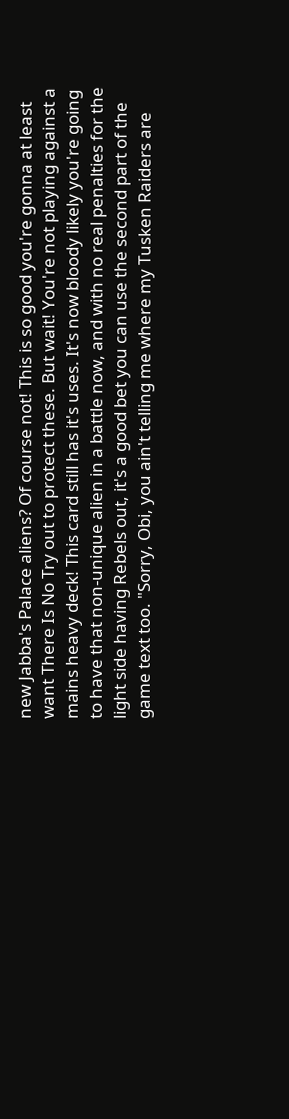new Jabba's Palace aliens? Of course not! This is so good you're gonna at least want There Is No Try out to protect these. But wait! You're not playing against a mains heavy deck! This card still has it's uses. It's now bloody likely you're going to have that non-unique alien in a battle now, and with no real penalties for the light side having Rebels out, it's a good bet you can use the second part of the game text too. "Sorry, Obi, you ain't telling me where my Tusken Raiders are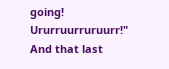going! Ururruurruruurr!" And that last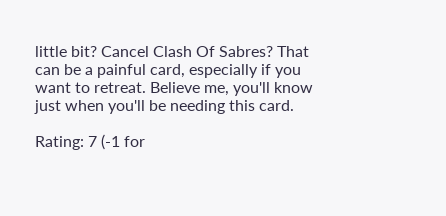little bit? Cancel Clash Of Sabres? That can be a painful card, especially if you want to retreat. Believe me, you'll know just when you'll be needing this card.

Rating: 7 (-1 for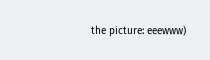the picture: eeewww)